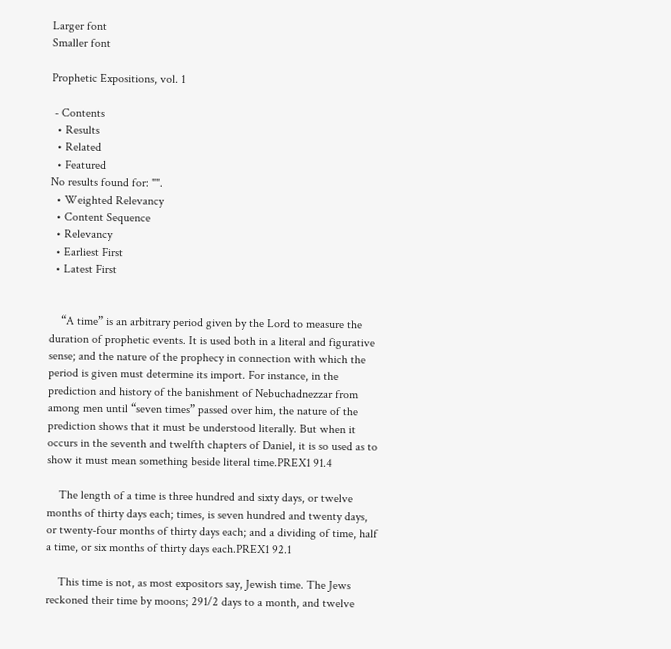Larger font
Smaller font

Prophetic Expositions, vol. 1

 - Contents
  • Results
  • Related
  • Featured
No results found for: "".
  • Weighted Relevancy
  • Content Sequence
  • Relevancy
  • Earliest First
  • Latest First


    “A time” is an arbitrary period given by the Lord to measure the duration of prophetic events. It is used both in a literal and figurative sense; and the nature of the prophecy in connection with which the period is given must determine its import. For instance, in the prediction and history of the banishment of Nebuchadnezzar from among men until “seven times” passed over him, the nature of the prediction shows that it must be understood literally. But when it occurs in the seventh and twelfth chapters of Daniel, it is so used as to show it must mean something beside literal time.PREX1 91.4

    The length of a time is three hundred and sixty days, or twelve months of thirty days each; times, is seven hundred and twenty days, or twenty-four months of thirty days each; and a dividing of time, half a time, or six months of thirty days each.PREX1 92.1

    This time is not, as most expositors say, Jewish time. The Jews reckoned their time by moons; 291/2 days to a month, and twelve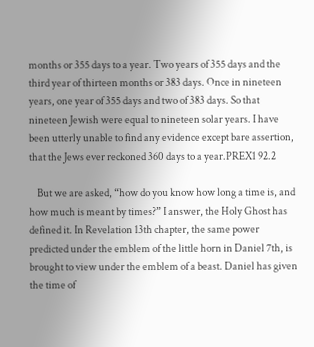months or 355 days to a year. Two years of 355 days and the third year of thirteen months or 383 days. Once in nineteen years, one year of 355 days and two of 383 days. So that nineteen Jewish were equal to nineteen solar years. I have been utterly unable to find any evidence except bare assertion, that the Jews ever reckoned 360 days to a year.PREX1 92.2

    But we are asked, “how do you know how long a time is, and how much is meant by times?” I answer, the Holy Ghost has defined it. In Revelation 13th chapter, the same power predicted under the emblem of the little horn in Daniel 7th, is brought to view under the emblem of a beast. Daniel has given the time of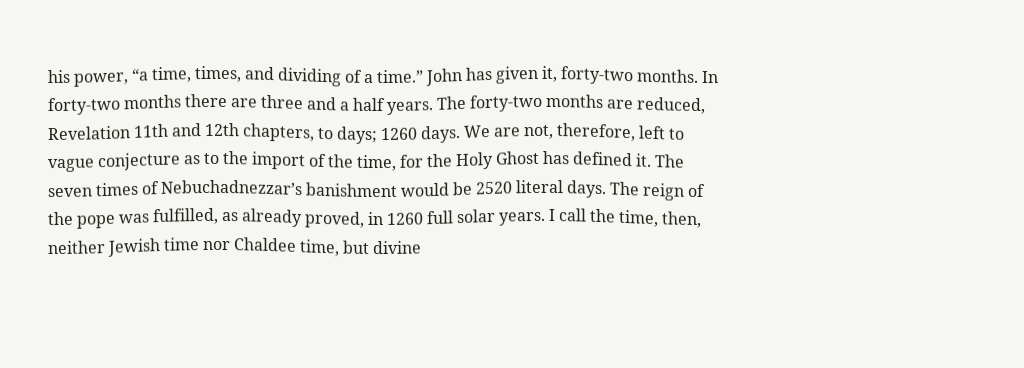his power, “a time, times, and dividing of a time.” John has given it, forty-two months. In forty-two months there are three and a half years. The forty-two months are reduced, Revelation 11th and 12th chapters, to days; 1260 days. We are not, therefore, left to vague conjecture as to the import of the time, for the Holy Ghost has defined it. The seven times of Nebuchadnezzar’s banishment would be 2520 literal days. The reign of the pope was fulfilled, as already proved, in 1260 full solar years. I call the time, then, neither Jewish time nor Chaldee time, but divine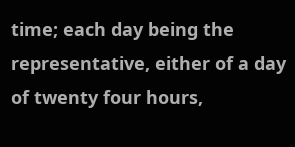time; each day being the representative, either of a day of twenty four hours,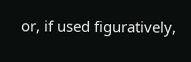or, if used figuratively,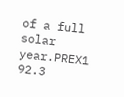of a full solar year.PREX1 92.3